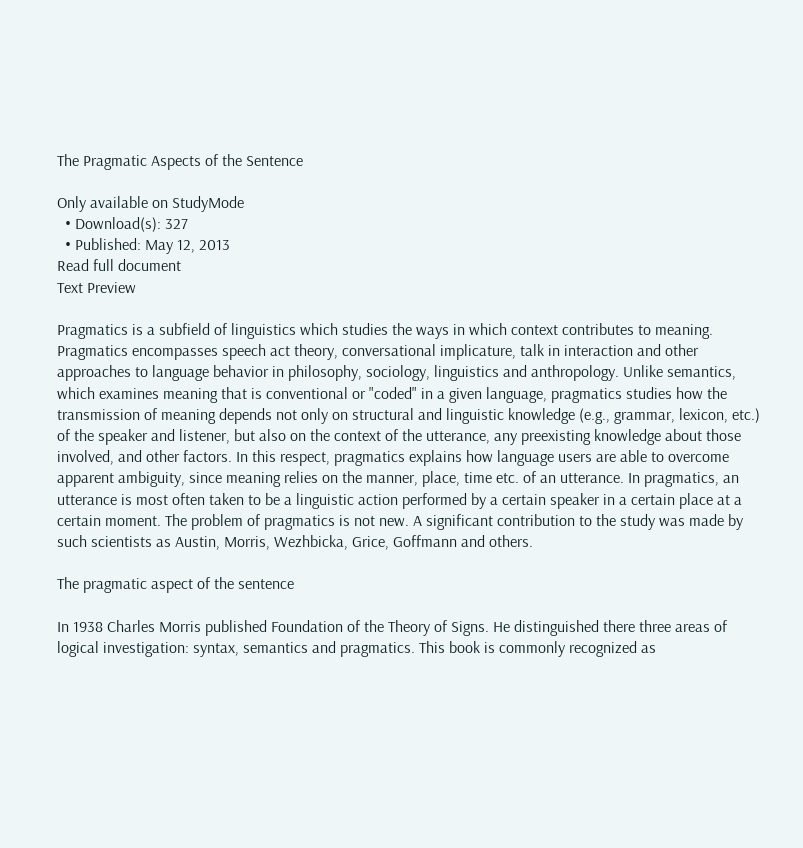The Pragmatic Aspects of the Sentence

Only available on StudyMode
  • Download(s): 327
  • Published: May 12, 2013
Read full document
Text Preview

Pragmatics is a subfield of linguistics which studies the ways in which context contributes to meaning. Pragmatics encompasses speech act theory, conversational implicature, talk in interaction and other approaches to language behavior in philosophy, sociology, linguistics and anthropology. Unlike semantics, which examines meaning that is conventional or "coded" in a given language, pragmatics studies how the transmission of meaning depends not only on structural and linguistic knowledge (e.g., grammar, lexicon, etc.) of the speaker and listener, but also on the context of the utterance, any preexisting knowledge about those involved, and other factors. In this respect, pragmatics explains how language users are able to overcome apparent ambiguity, since meaning relies on the manner, place, time etc. of an utterance. In pragmatics, an utterance is most often taken to be a linguistic action performed by a certain speaker in a certain place at a certain moment. The problem of pragmatics is not new. A significant contribution to the study was made by such scientists as Austin, Morris, Wezhbicka, Grice, Goffmann and others.

The pragmatic aspect of the sentence

In 1938 Charles Morris published Foundation of the Theory of Signs. He distinguished there three areas of logical investigation: syntax, semantics and pragmatics. This book is commonly recognized as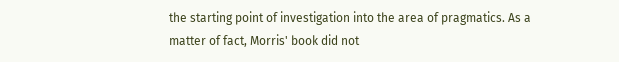the starting point of investigation into the area of pragmatics. As a matter of fact, Morris' book did not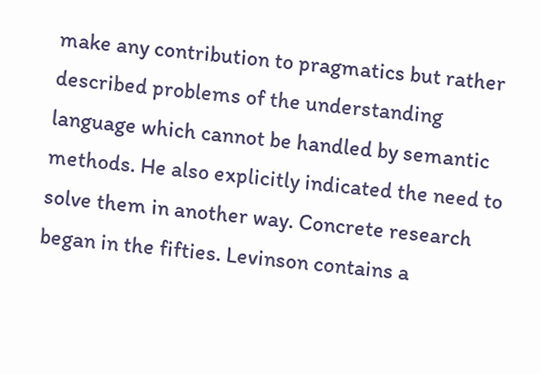make any contribution to pragmatics but rather described problems of the understanding language which cannot be handled by semantic methods. He also explicitly indicated the need to solve them in another way. Concrete research began in the fifties. Levinson contains a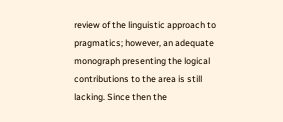review of the linguistic approach to pragmatics; however, an adequate monograph presenting the logical contributions to the area is still lacking. Since then the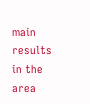main results in the area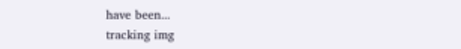have been...
tracking img